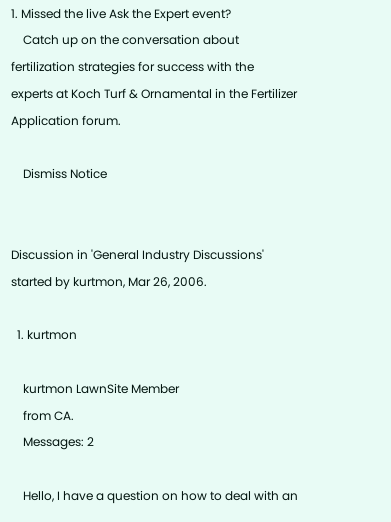1. Missed the live Ask the Expert event?
    Catch up on the conversation about fertilization strategies for success with the experts at Koch Turf & Ornamental in the Fertilizer Application forum.

    Dismiss Notice


Discussion in 'General Industry Discussions' started by kurtmon, Mar 26, 2006.

  1. kurtmon

    kurtmon LawnSite Member
    from CA.
    Messages: 2

    Hello, I have a question on how to deal with an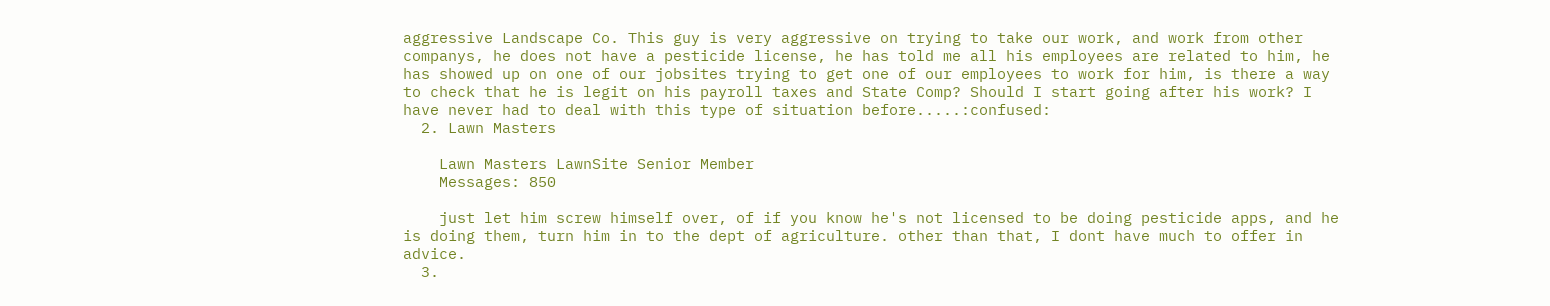aggressive Landscape Co. This guy is very aggressive on trying to take our work, and work from other companys, he does not have a pesticide license, he has told me all his employees are related to him, he has showed up on one of our jobsites trying to get one of our employees to work for him, is there a way to check that he is legit on his payroll taxes and State Comp? Should I start going after his work? I have never had to deal with this type of situation before.....:confused:
  2. Lawn Masters

    Lawn Masters LawnSite Senior Member
    Messages: 850

    just let him screw himself over, of if you know he's not licensed to be doing pesticide apps, and he is doing them, turn him in to the dept of agriculture. other than that, I dont have much to offer in advice.
  3.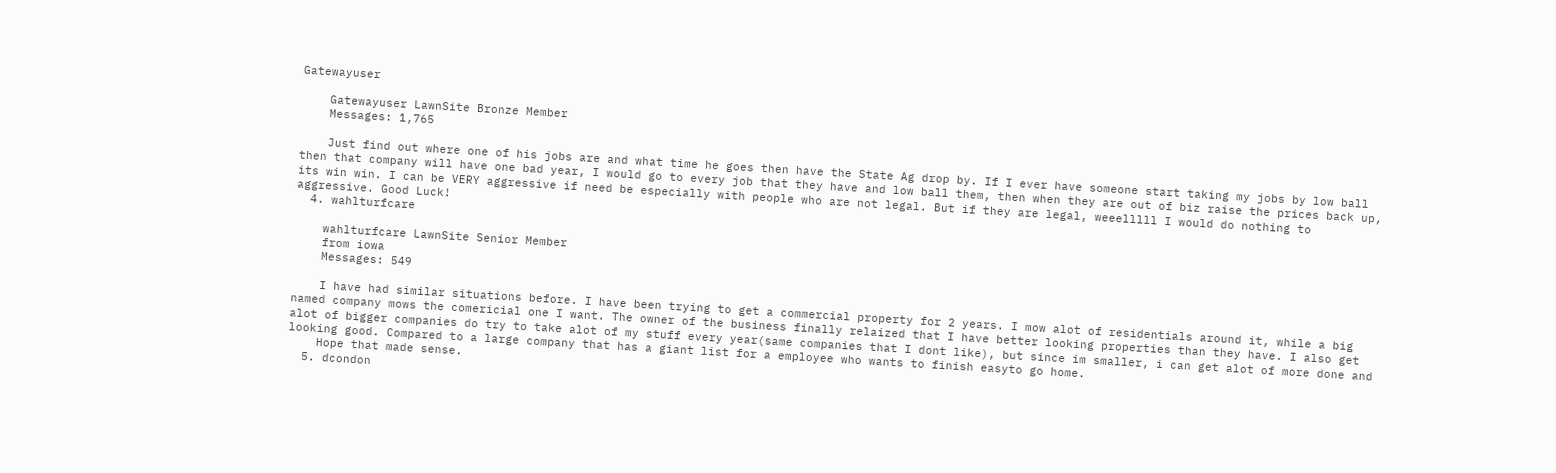Gatewayuser

    Gatewayuser LawnSite Bronze Member
    Messages: 1,765

    Just find out where one of his jobs are and what time he goes then have the State Ag drop by. If I ever have someone start taking my jobs by low ball then that company will have one bad year, I would go to every job that they have and low ball them, then when they are out of biz raise the prices back up, its win win. I can be VERY aggressive if need be especially with people who are not legal. But if they are legal, weeelllll I would do nothing to aggressive. Good Luck!
  4. wahlturfcare

    wahlturfcare LawnSite Senior Member
    from iowa
    Messages: 549

    I have had similar situations before. I have been trying to get a commercial property for 2 years. I mow alot of residentials around it, while a big named company mows the comericial one I want. The owner of the business finally relaized that I have better looking properties than they have. I also get alot of bigger companies do try to take alot of my stuff every year(same companies that I dont like), but since im smaller, i can get alot of more done and looking good. Compared to a large company that has a giant list for a employee who wants to finish easyto go home.
    Hope that made sense.
  5. dcondon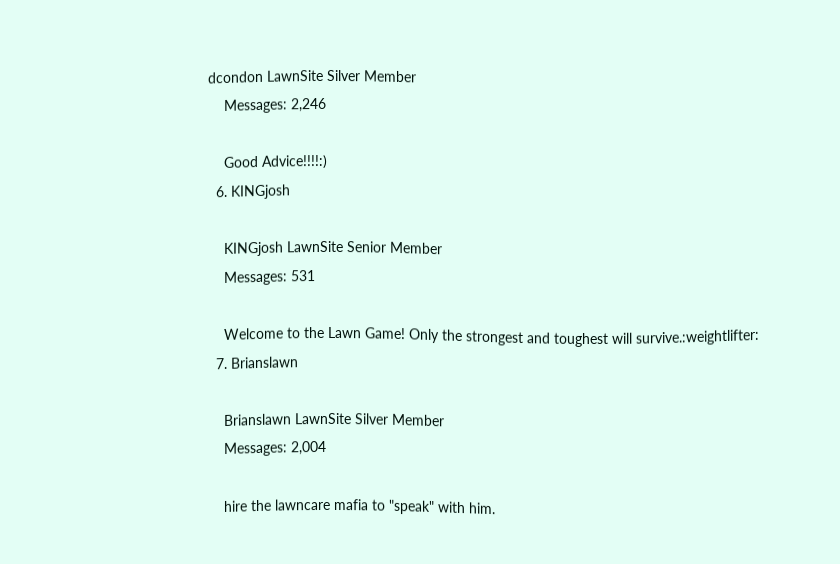dcondon LawnSite Silver Member
    Messages: 2,246

    Good Advice!!!!:)
  6. KINGjosh

    KINGjosh LawnSite Senior Member
    Messages: 531

    Welcome to the Lawn Game! Only the strongest and toughest will survive.:weightlifter:
  7. Brianslawn

    Brianslawn LawnSite Silver Member
    Messages: 2,004

    hire the lawncare mafia to "speak" with him.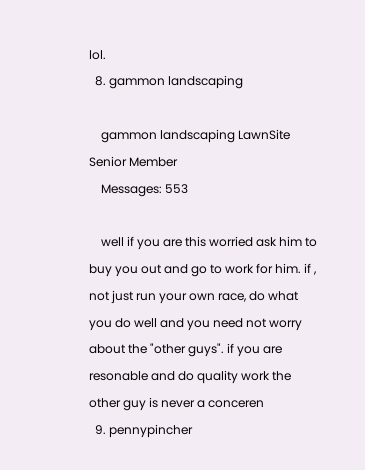lol.
  8. gammon landscaping

    gammon landscaping LawnSite Senior Member
    Messages: 553

    well if you are this worried ask him to buy you out and go to work for him. if , not just run your own race, do what you do well and you need not worry about the "other guys". if you are resonable and do quality work the other guy is never a conceren
  9. pennypincher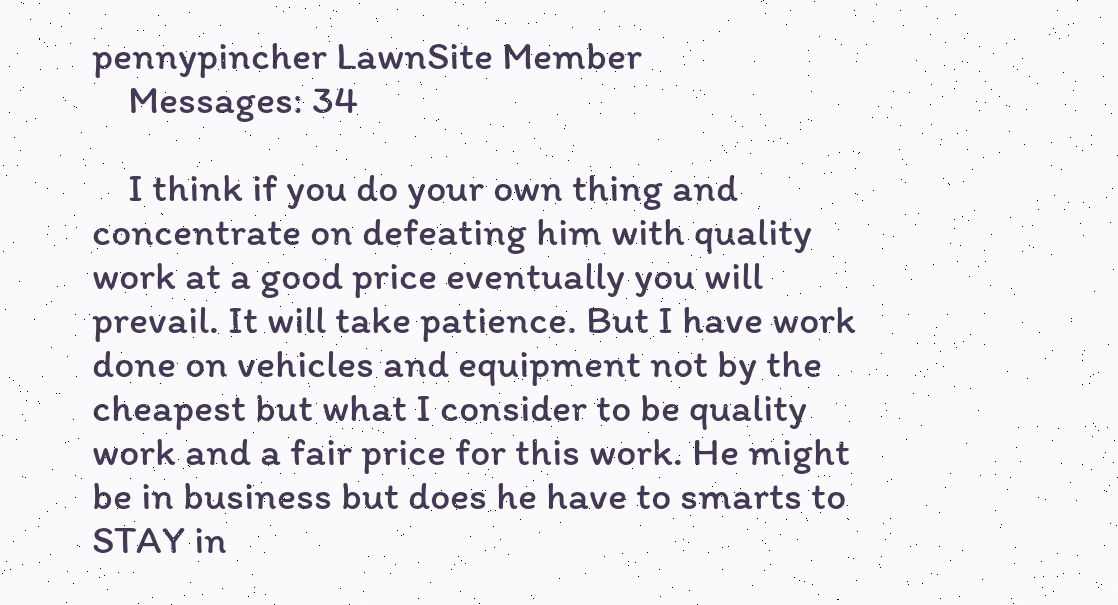pennypincher LawnSite Member
    Messages: 34

    I think if you do your own thing and concentrate on defeating him with quality work at a good price eventually you will prevail. It will take patience. But I have work done on vehicles and equipment not by the cheapest but what I consider to be quality work and a fair price for this work. He might be in business but does he have to smarts to STAY in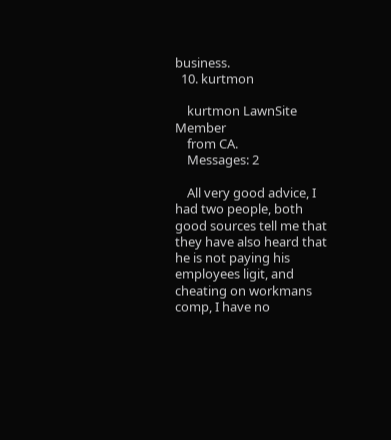business.
  10. kurtmon

    kurtmon LawnSite Member
    from CA.
    Messages: 2

    All very good advice, I had two people, both good sources tell me that they have also heard that he is not paying his employees ligit, and cheating on workmans comp, I have no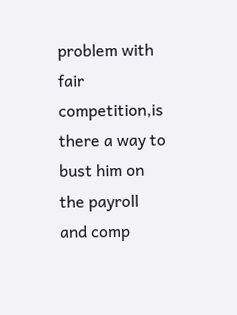problem with fair competition,is there a way to bust him on the payroll and comp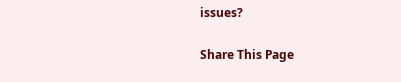issues?

Share This Page